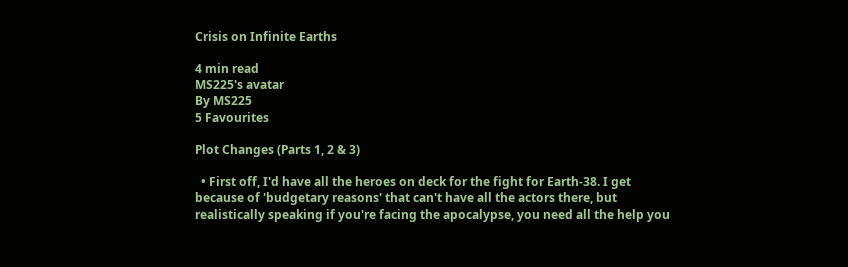Crisis on Infinite Earths

4 min read
MS225's avatar
By MS225
5 Favourites

Plot Changes (Parts 1, 2 & 3)

  • First off, I'd have all the heroes on deck for the fight for Earth-38. I get because of 'budgetary reasons' that can't have all the actors there, but realistically speaking if you're facing the apocalypse, you need all the help you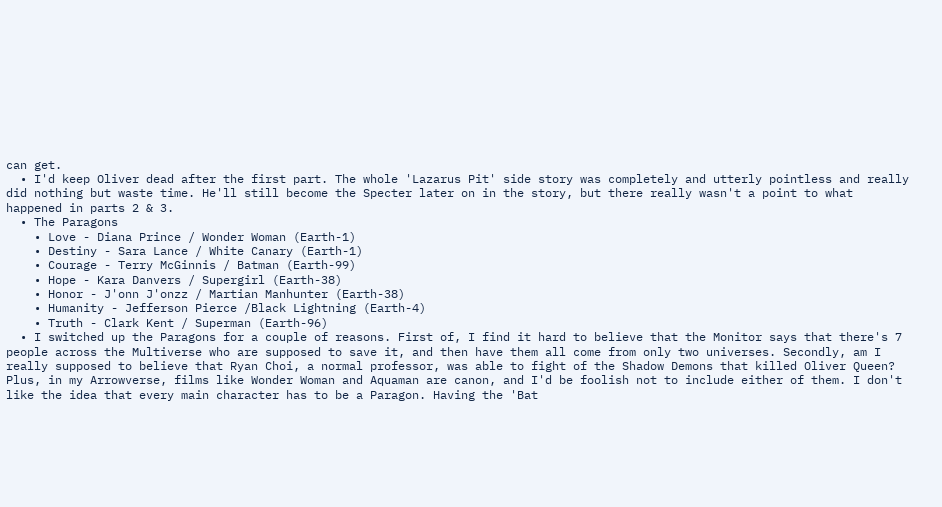can get.
  • I'd keep Oliver dead after the first part. The whole 'Lazarus Pit' side story was completely and utterly pointless and really did nothing but waste time. He'll still become the Specter later on in the story, but there really wasn't a point to what happened in parts 2 & 3.
  • The Paragons
    • Love - Diana Prince / Wonder Woman (Earth-1)
    • Destiny - Sara Lance / White Canary (Earth-1)
    • Courage - Terry McGinnis / Batman (Earth-99)
    • Hope - Kara Danvers / Supergirl (Earth-38)
    • Honor - J'onn J'onzz / Martian Manhunter (Earth-38)
    • Humanity - Jefferson Pierce /Black Lightning (Earth-4)
    • Truth - Clark Kent / Superman (Earth-96)
  • I switched up the Paragons for a couple of reasons. First of, I find it hard to believe that the Monitor says that there's 7 people across the Multiverse who are supposed to save it, and then have them all come from only two universes. Secondly, am I really supposed to believe that Ryan Choi, a normal professor, was able to fight of the Shadow Demons that killed Oliver Queen?  Plus, in my Arrowverse, films like Wonder Woman and Aquaman are canon, and I'd be foolish not to include either of them. I don't like the idea that every main character has to be a Paragon. Having the 'Bat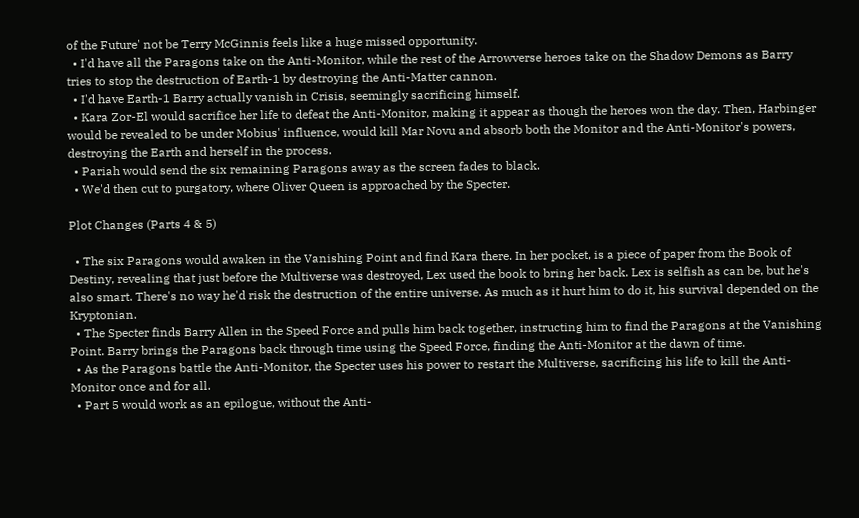of the Future' not be Terry McGinnis feels like a huge missed opportunity.
  • I'd have all the Paragons take on the Anti-Monitor, while the rest of the Arrowverse heroes take on the Shadow Demons as Barry tries to stop the destruction of Earth-1 by destroying the Anti-Matter cannon.
  • I'd have Earth-1 Barry actually vanish in Crisis, seemingly sacrificing himself.
  • Kara Zor-El would sacrifice her life to defeat the Anti-Monitor, making it appear as though the heroes won the day. Then, Harbinger would be revealed to be under Mobius' influence, would kill Mar Novu and absorb both the Monitor and the Anti-Monitor's powers, destroying the Earth and herself in the process.
  • Pariah would send the six remaining Paragons away as the screen fades to black.
  • We'd then cut to purgatory, where Oliver Queen is approached by the Specter.

Plot Changes (Parts 4 & 5)

  • The six Paragons would awaken in the Vanishing Point and find Kara there. In her pocket, is a piece of paper from the Book of Destiny, revealing that just before the Multiverse was destroyed, Lex used the book to bring her back. Lex is selfish as can be, but he's also smart. There's no way he'd risk the destruction of the entire universe. As much as it hurt him to do it, his survival depended on the Kryptonian.
  • The Specter finds Barry Allen in the Speed Force and pulls him back together, instructing him to find the Paragons at the Vanishing Point. Barry brings the Paragons back through time using the Speed Force, finding the Anti-Monitor at the dawn of time.
  • As the Paragons battle the Anti-Monitor, the Specter uses his power to restart the Multiverse, sacrificing his life to kill the Anti-Monitor once and for all.
  • Part 5 would work as an epilogue, without the Anti-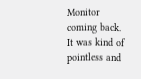Monitor coming back. It was kind of pointless and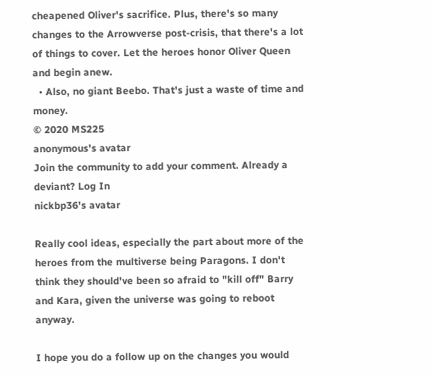cheapened Oliver's sacrifice. Plus, there's so many changes to the Arrowverse post-crisis, that there's a lot of things to cover. Let the heroes honor Oliver Queen and begin anew.
  • Also, no giant Beebo. That's just a waste of time and money.
© 2020 MS225
anonymous's avatar
Join the community to add your comment. Already a deviant? Log In
nickbp36's avatar

Really cool ideas, especially the part about more of the heroes from the multiverse being Paragons. I don't think they should've been so afraid to "kill off" Barry and Kara, given the universe was going to reboot anyway.

I hope you do a follow up on the changes you would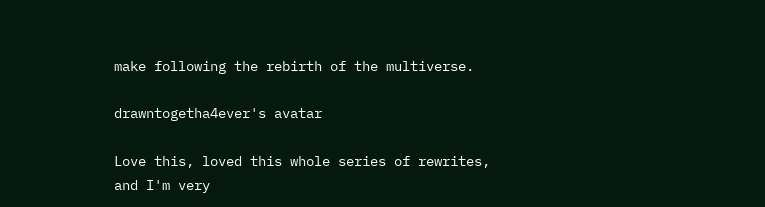make following the rebirth of the multiverse.

drawntogetha4ever's avatar

Love this, loved this whole series of rewrites, and I'm very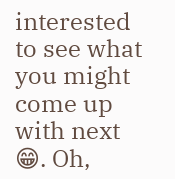interested to see what you might come up with next 😁. Oh,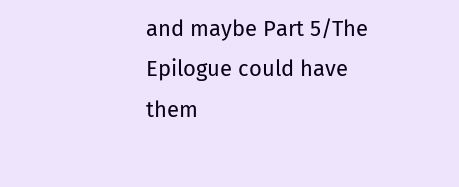and maybe Part 5/The Epilogue could have them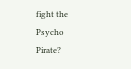fight the Psycho Pirate?